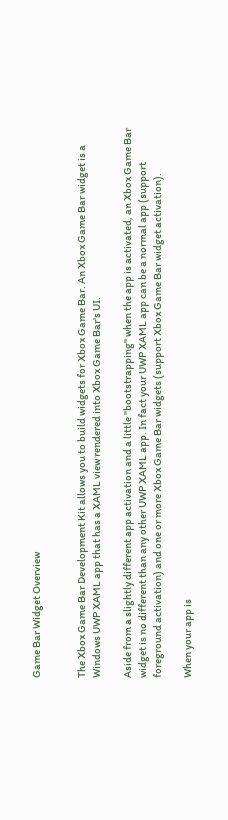Game Bar Widget Overview


The Xbox Game Bar Development Kit allows you to build widgets for Xbox Game Bar. An Xbox Game Bar widget is a Windows UWP XAML app that has a XAML view rendered into Xbox Game Bar's UI.

Aside from a slightly different app activation and a little "bootstrapping" when the app is activated, an Xbox Game Bar widget is no different than any other UWP XAML app. In fact your UWP XAML app can be a normal app (support foreground activation) and one or more Xbox Game Bar widgets (support Xbox Game Bar widget activation).

When your app is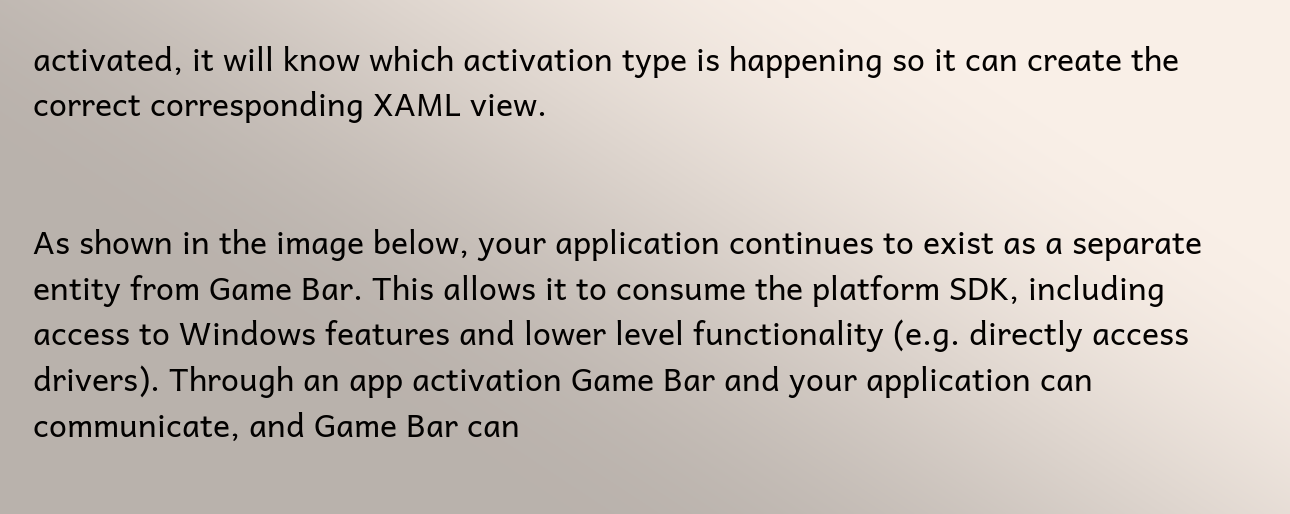activated, it will know which activation type is happening so it can create the correct corresponding XAML view.


As shown in the image below, your application continues to exist as a separate entity from Game Bar. This allows it to consume the platform SDK, including access to Windows features and lower level functionality (e.g. directly access drivers). Through an app activation Game Bar and your application can communicate, and Game Bar can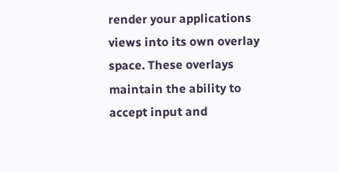render your applications views into its own overlay space. These overlays maintain the ability to accept input and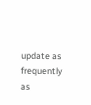update as frequently as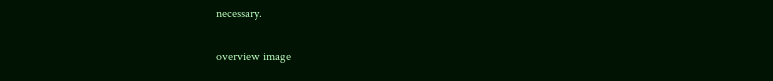necessary.

overview image